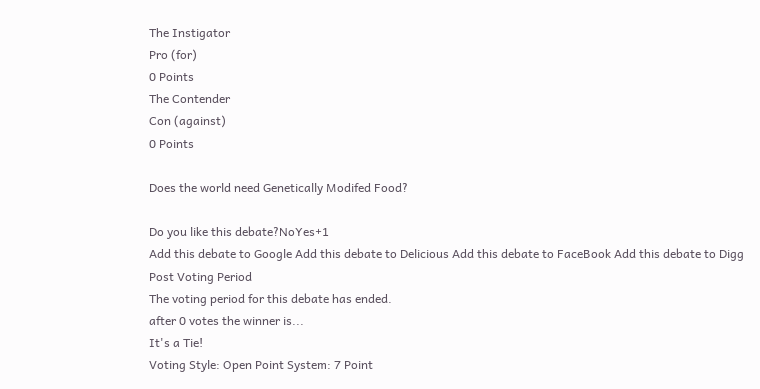The Instigator
Pro (for)
0 Points
The Contender
Con (against)
0 Points

Does the world need Genetically Modifed Food?

Do you like this debate?NoYes+1
Add this debate to Google Add this debate to Delicious Add this debate to FaceBook Add this debate to Digg
Post Voting Period
The voting period for this debate has ended.
after 0 votes the winner is...
It's a Tie!
Voting Style: Open Point System: 7 Point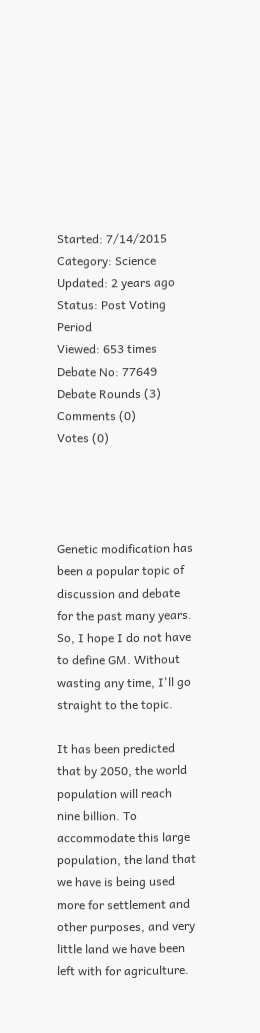Started: 7/14/2015 Category: Science
Updated: 2 years ago Status: Post Voting Period
Viewed: 653 times Debate No: 77649
Debate Rounds (3)
Comments (0)
Votes (0)




Genetic modification has been a popular topic of discussion and debate for the past many years. So, I hope I do not have to define GM. Without wasting any time, I'll go straight to the topic.

It has been predicted that by 2050, the world population will reach nine billion. To accommodate this large population, the land that we have is being used more for settlement and other purposes, and very little land we have been left with for agriculture.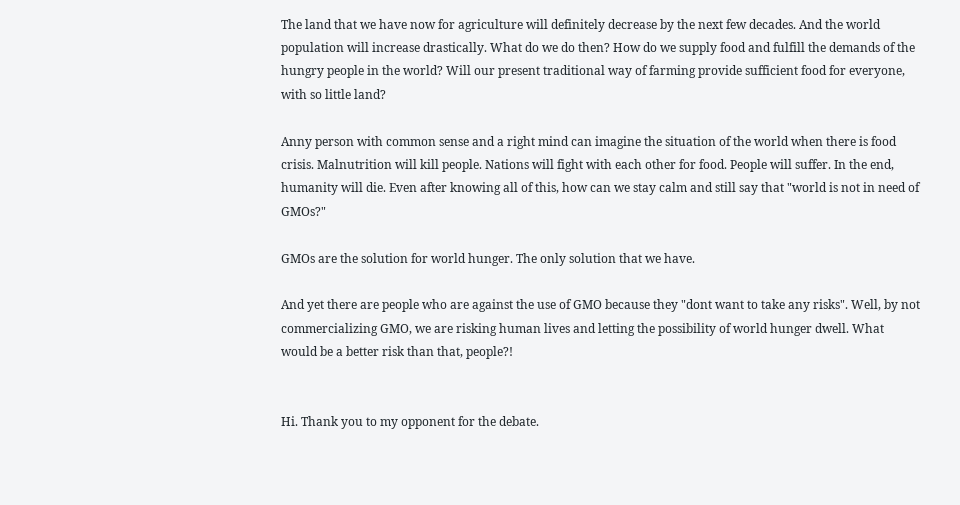The land that we have now for agriculture will definitely decrease by the next few decades. And the world population will increase drastically. What do we do then? How do we supply food and fulfill the demands of the hungry people in the world? Will our present traditional way of farming provide sufficient food for everyone, with so little land?

Anny person with common sense and a right mind can imagine the situation of the world when there is food crisis. Malnutrition will kill people. Nations will fight with each other for food. People will suffer. In the end, humanity will die. Even after knowing all of this, how can we stay calm and still say that "world is not in need of GMOs?"

GMOs are the solution for world hunger. The only solution that we have.

And yet there are people who are against the use of GMO because they "dont want to take any risks". Well, by not commercializing GMO, we are risking human lives and letting the possibility of world hunger dwell. What would be a better risk than that, people?!


Hi. Thank you to my opponent for the debate.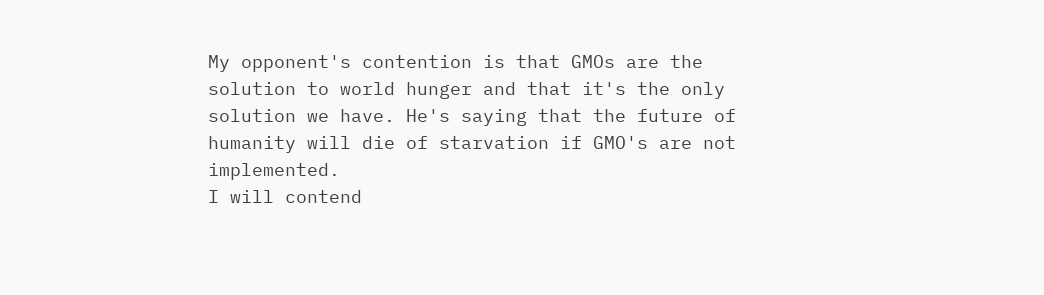My opponent's contention is that GMOs are the solution to world hunger and that it's the only solution we have. He's saying that the future of humanity will die of starvation if GMO's are not implemented.
I will contend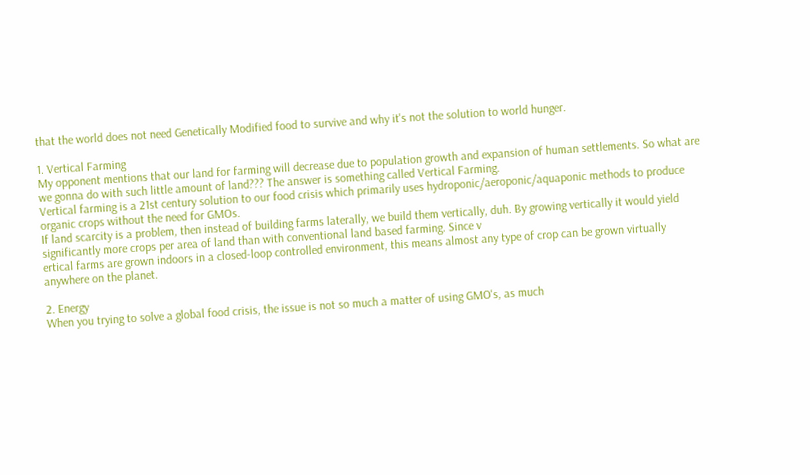that the world does not need Genetically Modified food to survive and why it's not the solution to world hunger.

1. Vertical Farming
My opponent mentions that our land for farming will decrease due to population growth and expansion of human settlements. So what are we gonna do with such little amount of land??? The answer is something called Vertical Farming.
Vertical farming is a 21st century solution to our food crisis which primarily uses hydroponic/aeroponic/aquaponic methods to produce organic crops without the need for GMOs.
If land scarcity is a problem, then instead of building farms laterally, we build them vertically, duh. By growing vertically it would yield significantly more crops per area of land than with conventional land based farming. Since v
ertical farms are grown indoors in a closed-loop controlled environment, this means almost any type of crop can be grown virtually anywhere on the planet.

2. Energy
When you trying to solve a global food crisis, the issue is not so much a matter of using GMO's, as much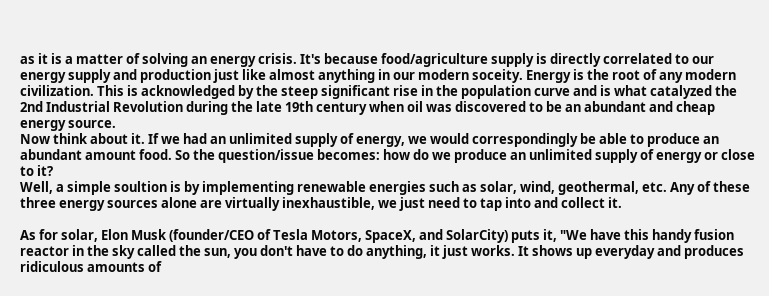as it is a matter of solving an energy crisis. It's because food/agriculture supply is directly correlated to our energy supply and production just like almost anything in our modern soceity. Energy is the root of any modern civilization. This is acknowledged by the steep significant rise in the population curve and is what catalyzed the 2nd Industrial Revolution during the late 19th century when oil was discovered to be an abundant and cheap energy source.
Now think about it. If we had an unlimited supply of energy, we would correspondingly be able to produce an abundant amount food. So the question/issue becomes: how do we produce an unlimited supply of energy or close to it?
Well, a simple soultion is by implementing renewable energies such as solar, wind, geothermal, etc. Any of these three energy sources alone are virtually inexhaustible, we just need to tap into and collect it.

As for solar, Elon Musk (founder/CEO of Tesla Motors, SpaceX, and SolarCity) puts it, "We have this handy fusion reactor in the sky called the sun, you don't have to do anything, it just works. It shows up everyday and produces ridiculous amounts of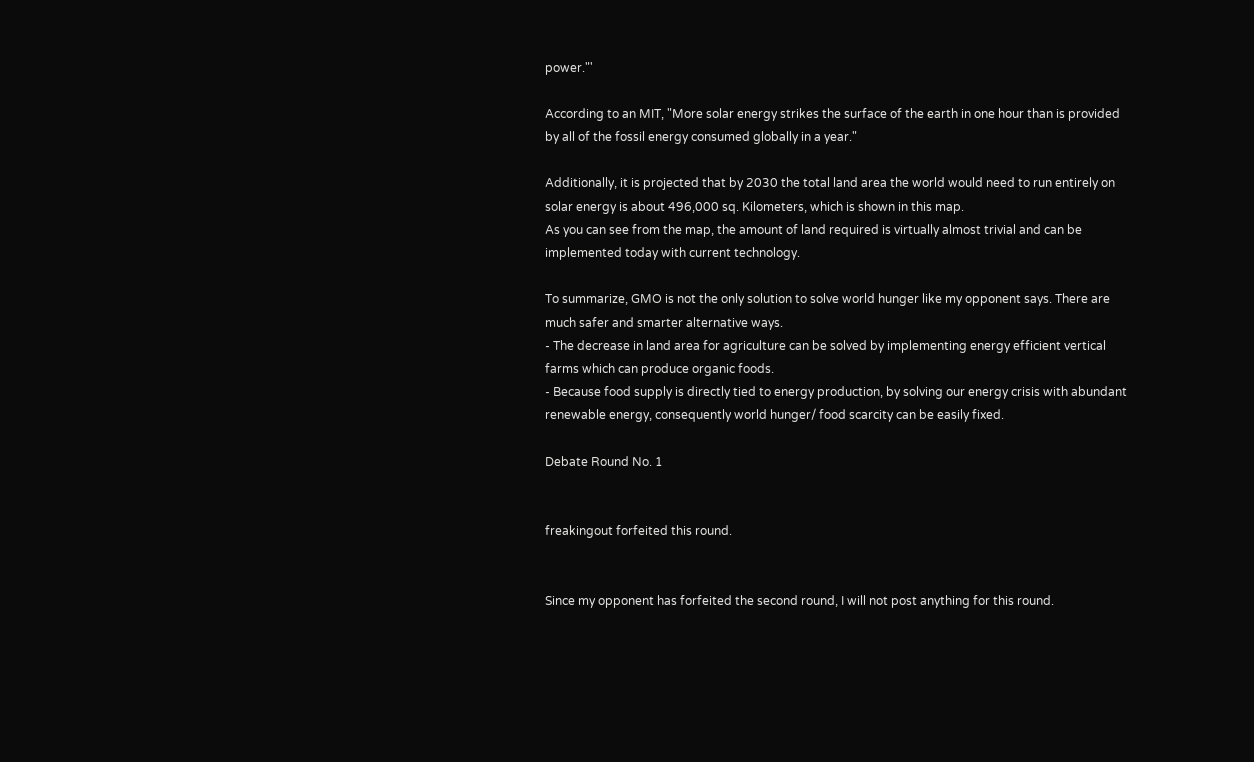power."'

According to an MIT, "More solar energy strikes the surface of the earth in one hour than is provided by all of the fossil energy consumed globally in a year."

Additionally, it is projected that by 2030 the total land area the world would need to run entirely on solar energy is about 496,000 sq. Kilometers, which is shown in this map.
As you can see from the map, the amount of land required is virtually almost trivial and can be implemented today with current technology.

To summarize, GMO is not the only solution to solve world hunger like my opponent says. There are much safer and smarter alternative ways.
- The decrease in land area for agriculture can be solved by implementing energy efficient vertical farms which can produce organic foods.
- Because food supply is directly tied to energy production, by solving our energy crisis with abundant renewable energy, consequently world hunger/ food scarcity can be easily fixed.

Debate Round No. 1


freakingout forfeited this round.


Since my opponent has forfeited the second round, I will not post anything for this round.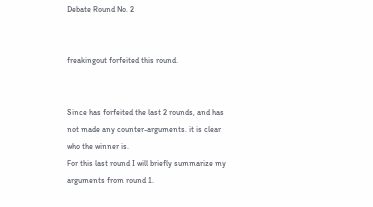Debate Round No. 2


freakingout forfeited this round.


Since has forfeited the last 2 rounds, and has not made any counter-arguments. it is clear who the winner is.
For this last round I will briefly summarize my arguments from round 1.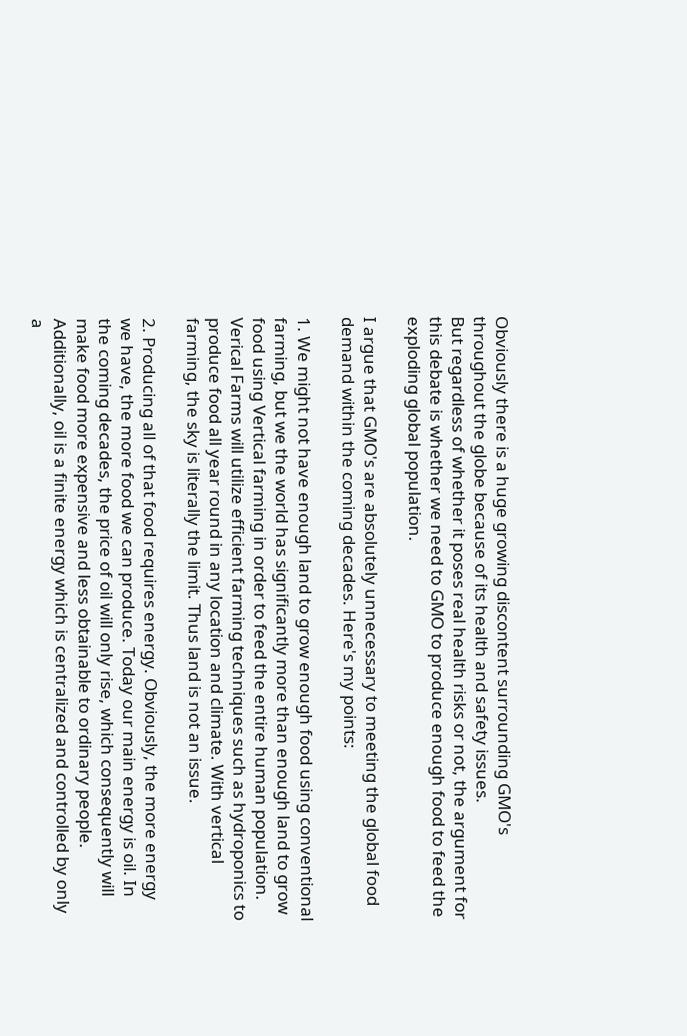Obviously there is a huge growing discontent surrounding GMO's throughout the globe because of its health and safety issues.
But regardless of whether it poses real health risks or not, the argument for this debate is whether we need to GMO to produce enough food to feed the exploding global population.

I argue that GMO's are absolutely unnecessary to meeting the global food demand within the coming decades. Here's my points:

1. We might not have enough land to grow enough food using conventional farming, but we the world has significantly more than enough land to grow food using Vertical farming in order to feed the entire human population. Verical Farms will utilize efficient farming techniques such as hydroponics to produce food all year round in any location and climate. With vertical farming, the sky is literally the limit. Thus land is not an issue.

2. Producing all of that food requires energy. Obviously, the more energy we have, the more food we can produce. Today our main energy is oil. In the coming decades, the price of oil will only rise, which consequently will make food more expensive and less obtainable to ordinary people. Additionally, oil is a finite energy which is centralized and controlled by only a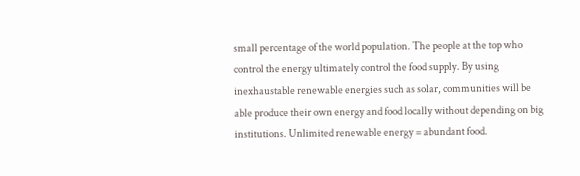small percentage of the world population. The people at the top who control the energy ultimately control the food supply. By using inexhaustable renewable energies such as solar, communities will be able produce their own energy and food locally without depending on big institutions. Unlimited renewable energy = abundant food.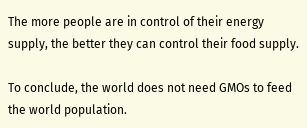The more people are in control of their energy supply, the better they can control their food supply.

To conclude, the world does not need GMOs to feed the world population.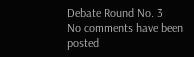Debate Round No. 3
No comments have been posted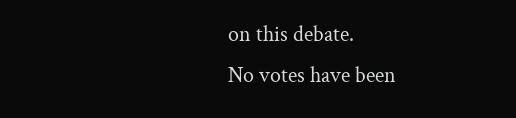on this debate.
No votes have been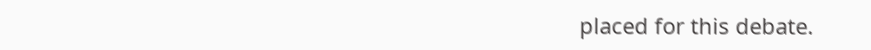placed for this debate.